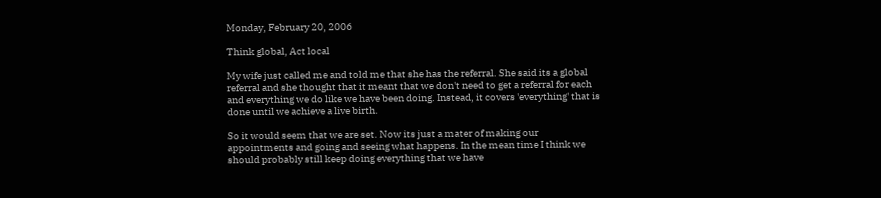Monday, February 20, 2006

Think global, Act local

My wife just called me and told me that she has the referral. She said its a global referral and she thought that it meant that we don't need to get a referral for each and everything we do like we have been doing. Instead, it covers 'everything' that is done until we achieve a live birth.

So it would seem that we are set. Now its just a mater of making our appointments and going and seeing what happens. In the mean time I think we should probably still keep doing everything that we have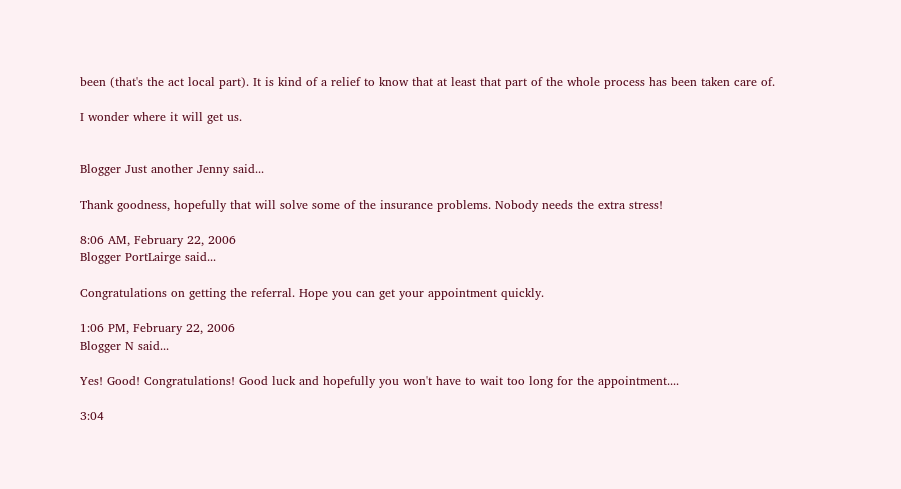been (that's the act local part). It is kind of a relief to know that at least that part of the whole process has been taken care of.

I wonder where it will get us.


Blogger Just another Jenny said...

Thank goodness, hopefully that will solve some of the insurance problems. Nobody needs the extra stress!

8:06 AM, February 22, 2006
Blogger PortLairge said...

Congratulations on getting the referral. Hope you can get your appointment quickly.

1:06 PM, February 22, 2006
Blogger N said...

Yes! Good! Congratulations! Good luck and hopefully you won't have to wait too long for the appointment....

3:04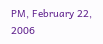PM, February 22, 2006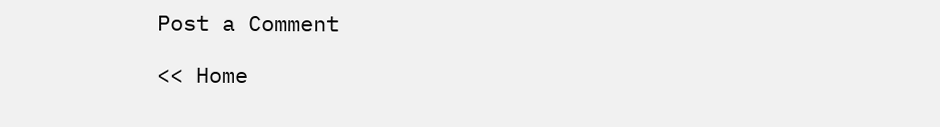Post a Comment

<< Home